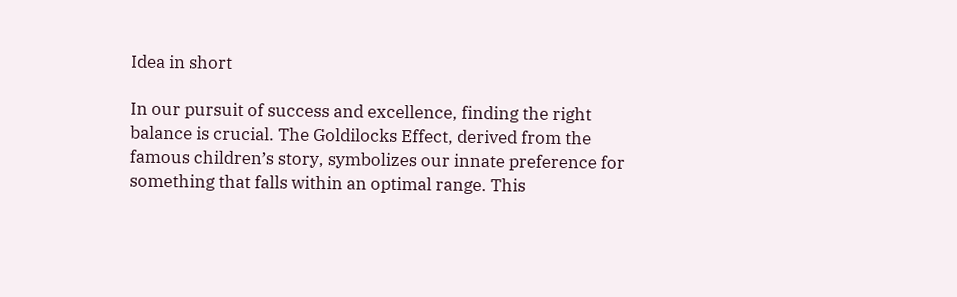Idea in short

In our pursuit of success and excellence, finding the right balance is crucial. The Goldilocks Effect, derived from the famous children’s story, symbolizes our innate preference for something that falls within an optimal range. This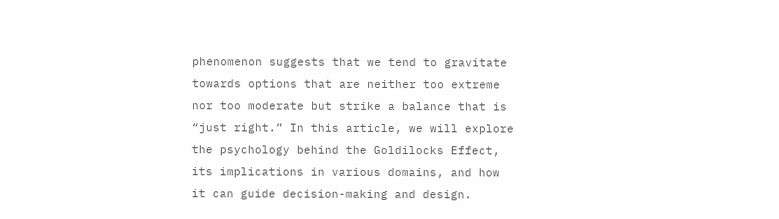phenomenon suggests that we tend to gravitate towards options that are neither too extreme nor too moderate but strike a balance that is “just right.” In this article, we will explore the psychology behind the Goldilocks Effect, its implications in various domains, and how it can guide decision-making and design.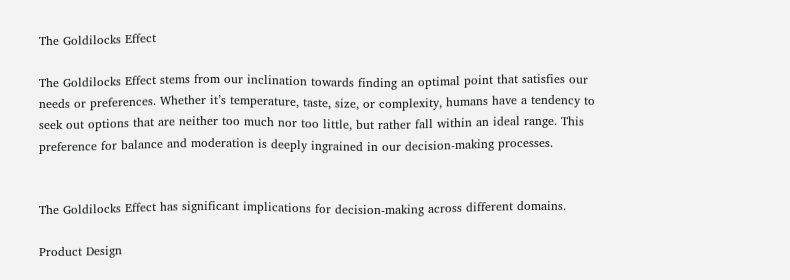The Goldilocks Effect

The Goldilocks Effect stems from our inclination towards finding an optimal point that satisfies our needs or preferences. Whether it’s temperature, taste, size, or complexity, humans have a tendency to seek out options that are neither too much nor too little, but rather fall within an ideal range. This preference for balance and moderation is deeply ingrained in our decision-making processes.


The Goldilocks Effect has significant implications for decision-making across different domains.

Product Design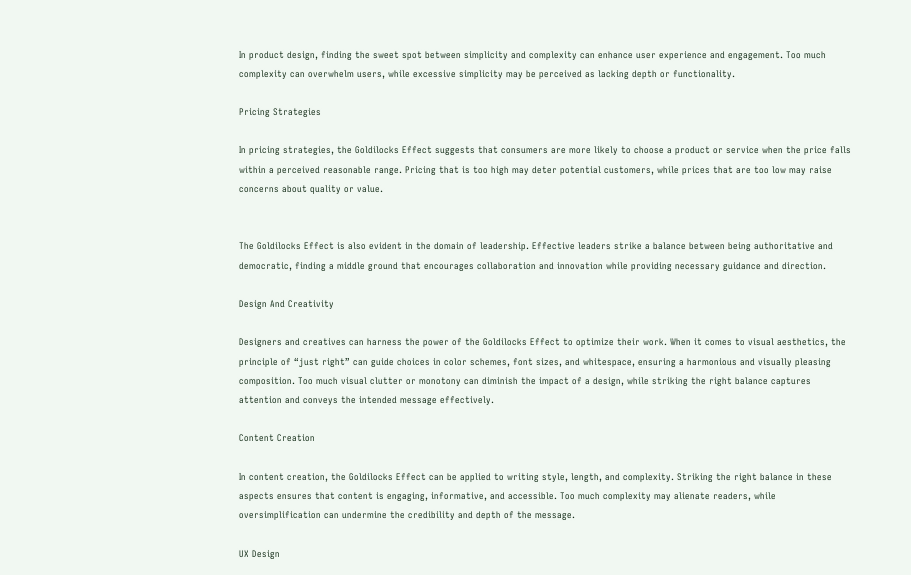In product design, finding the sweet spot between simplicity and complexity can enhance user experience and engagement. Too much complexity can overwhelm users, while excessive simplicity may be perceived as lacking depth or functionality.

Pricing Strategies

In pricing strategies, the Goldilocks Effect suggests that consumers are more likely to choose a product or service when the price falls within a perceived reasonable range. Pricing that is too high may deter potential customers, while prices that are too low may raise concerns about quality or value.


The Goldilocks Effect is also evident in the domain of leadership. Effective leaders strike a balance between being authoritative and democratic, finding a middle ground that encourages collaboration and innovation while providing necessary guidance and direction.

Design And Creativity

Designers and creatives can harness the power of the Goldilocks Effect to optimize their work. When it comes to visual aesthetics, the principle of “just right” can guide choices in color schemes, font sizes, and whitespace, ensuring a harmonious and visually pleasing composition. Too much visual clutter or monotony can diminish the impact of a design, while striking the right balance captures attention and conveys the intended message effectively.

Content Creation

In content creation, the Goldilocks Effect can be applied to writing style, length, and complexity. Striking the right balance in these aspects ensures that content is engaging, informative, and accessible. Too much complexity may alienate readers, while oversimplification can undermine the credibility and depth of the message.

UX Design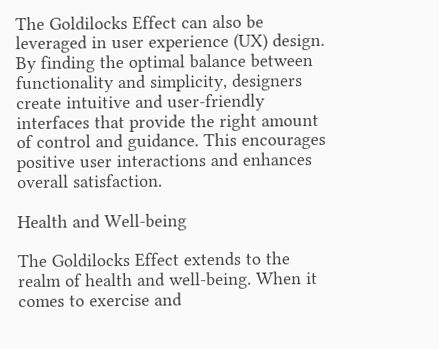The Goldilocks Effect can also be leveraged in user experience (UX) design. By finding the optimal balance between functionality and simplicity, designers create intuitive and user-friendly interfaces that provide the right amount of control and guidance. This encourages positive user interactions and enhances overall satisfaction.

Health and Well-being

The Goldilocks Effect extends to the realm of health and well-being. When it comes to exercise and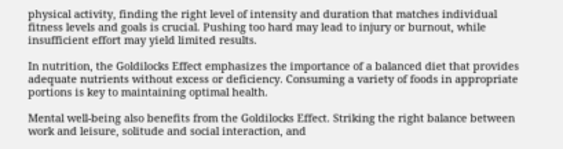physical activity, finding the right level of intensity and duration that matches individual fitness levels and goals is crucial. Pushing too hard may lead to injury or burnout, while insufficient effort may yield limited results.

In nutrition, the Goldilocks Effect emphasizes the importance of a balanced diet that provides adequate nutrients without excess or deficiency. Consuming a variety of foods in appropriate portions is key to maintaining optimal health.

Mental well-being also benefits from the Goldilocks Effect. Striking the right balance between work and leisure, solitude and social interaction, and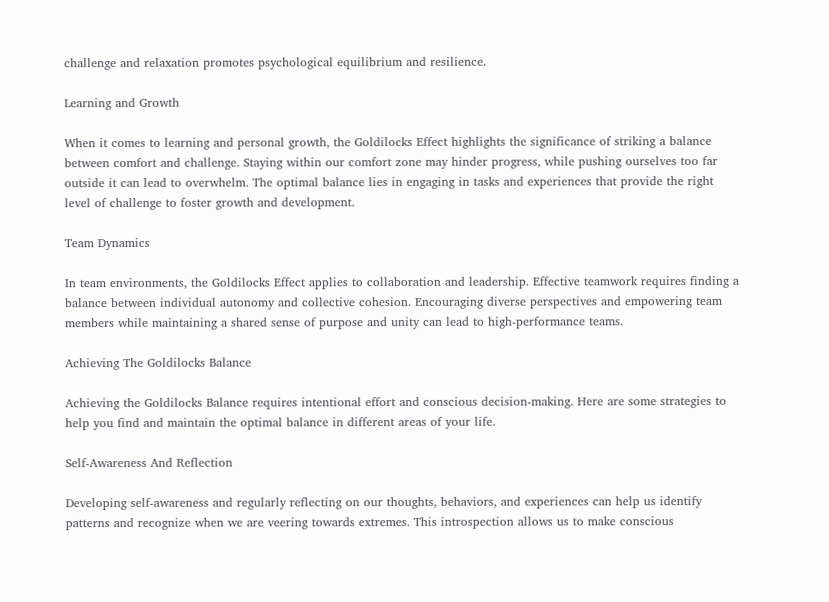challenge and relaxation promotes psychological equilibrium and resilience.

Learning and Growth

When it comes to learning and personal growth, the Goldilocks Effect highlights the significance of striking a balance between comfort and challenge. Staying within our comfort zone may hinder progress, while pushing ourselves too far outside it can lead to overwhelm. The optimal balance lies in engaging in tasks and experiences that provide the right level of challenge to foster growth and development.

Team Dynamics

In team environments, the Goldilocks Effect applies to collaboration and leadership. Effective teamwork requires finding a balance between individual autonomy and collective cohesion. Encouraging diverse perspectives and empowering team members while maintaining a shared sense of purpose and unity can lead to high-performance teams.

Achieving The Goldilocks Balance

Achieving the Goldilocks Balance requires intentional effort and conscious decision-making. Here are some strategies to help you find and maintain the optimal balance in different areas of your life.

Self-Awareness And Reflection

Developing self-awareness and regularly reflecting on our thoughts, behaviors, and experiences can help us identify patterns and recognize when we are veering towards extremes. This introspection allows us to make conscious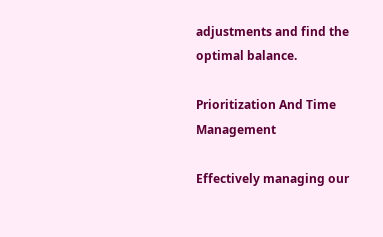adjustments and find the optimal balance.

Prioritization And Time Management

Effectively managing our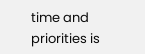time and priorities is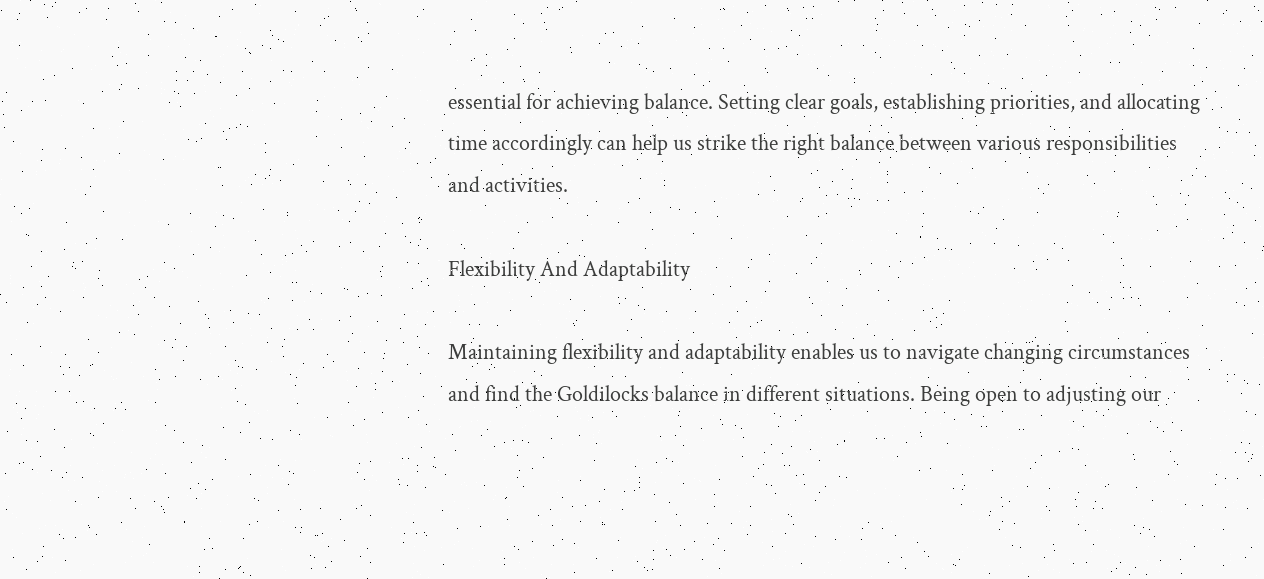essential for achieving balance. Setting clear goals, establishing priorities, and allocating time accordingly can help us strike the right balance between various responsibilities and activities.

Flexibility And Adaptability

Maintaining flexibility and adaptability enables us to navigate changing circumstances and find the Goldilocks balance in different situations. Being open to adjusting our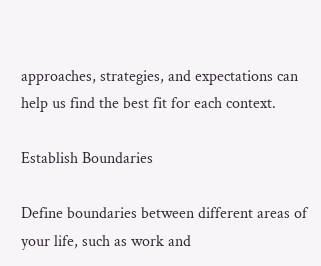approaches, strategies, and expectations can help us find the best fit for each context.

Establish Boundaries

Define boundaries between different areas of your life, such as work and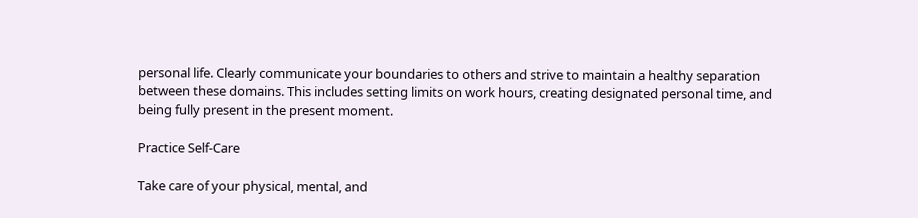personal life. Clearly communicate your boundaries to others and strive to maintain a healthy separation between these domains. This includes setting limits on work hours, creating designated personal time, and being fully present in the present moment.

Practice Self-Care

Take care of your physical, mental, and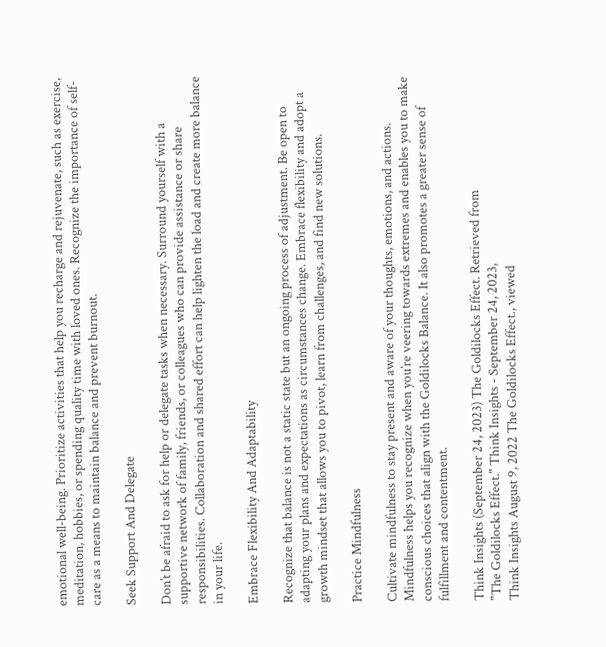emotional well-being. Prioritize activities that help you recharge and rejuvenate, such as exercise, meditation, hobbies, or spending quality time with loved ones. Recognize the importance of self-care as a means to maintain balance and prevent burnout.

Seek Support And Delegate

Don’t be afraid to ask for help or delegate tasks when necessary. Surround yourself with a supportive network of family, friends, or colleagues who can provide assistance or share responsibilities. Collaboration and shared effort can help lighten the load and create more balance in your life.

Embrace Flexibility And Adaptability

Recognize that balance is not a static state but an ongoing process of adjustment. Be open to adapting your plans and expectations as circumstances change. Embrace flexibility and adopt a growth mindset that allows you to pivot, learn from challenges, and find new solutions.

Practice Mindfulness

Cultivate mindfulness to stay present and aware of your thoughts, emotions, and actions. Mindfulness helps you recognize when you’re veering towards extremes and enables you to make conscious choices that align with the Goldilocks Balance. It also promotes a greater sense of fulfillment and contentment.

Think Insights (September 24, 2023) The Goldilocks Effect. Retrieved from
"The Goldilocks Effect." Think Insights - September 24, 2023,
Think Insights August 9, 2022 The Goldilocks Effect., viewed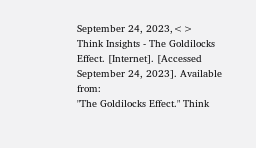September 24, 2023,<>
Think Insights - The Goldilocks Effect. [Internet]. [Accessed September 24, 2023]. Available from:
"The Goldilocks Effect." Think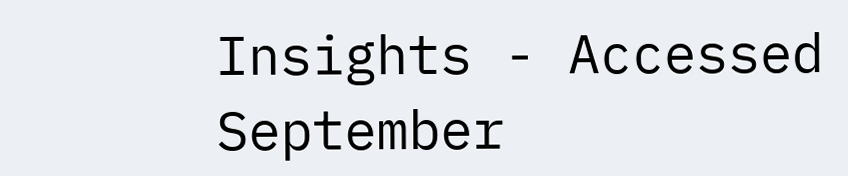Insights - Accessed September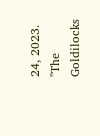24, 2023.
"The Goldilocks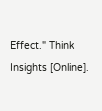Effect." Think Insights [Online].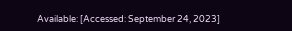Available: [Accessed: September 24, 2023]